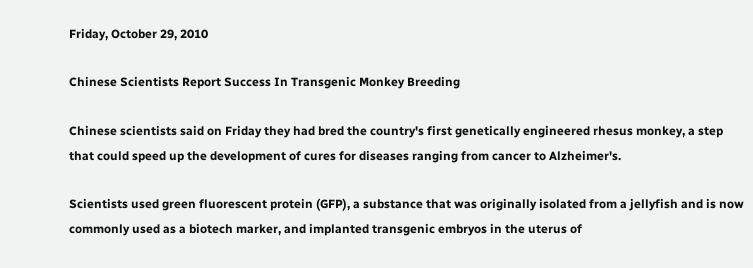Friday, October 29, 2010

Chinese Scientists Report Success In Transgenic Monkey Breeding

Chinese scientists said on Friday they had bred the country's first genetically engineered rhesus monkey, a step that could speed up the development of cures for diseases ranging from cancer to Alzheimer's.

Scientists used green fluorescent protein (GFP), a substance that was originally isolated from a jellyfish and is now commonly used as a biotech marker, and implanted transgenic embryos in the uterus of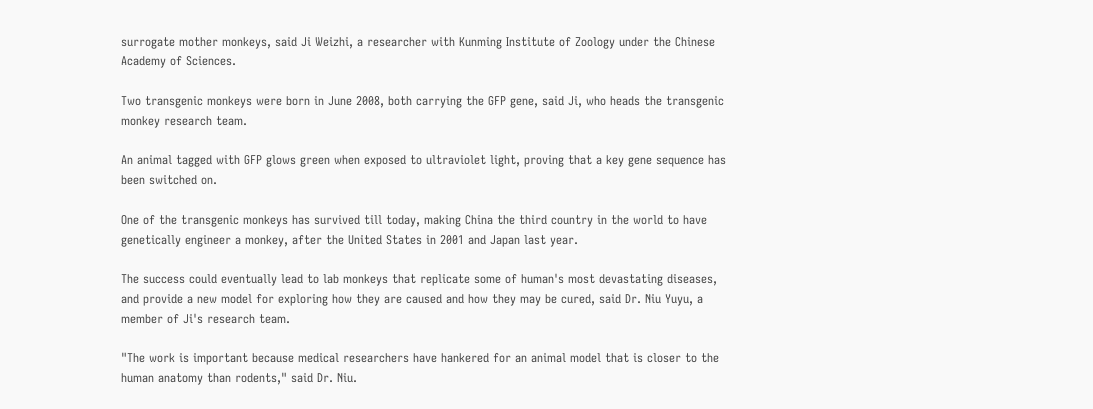surrogate mother monkeys, said Ji Weizhi, a researcher with Kunming Institute of Zoology under the Chinese Academy of Sciences.

Two transgenic monkeys were born in June 2008, both carrying the GFP gene, said Ji, who heads the transgenic monkey research team.

An animal tagged with GFP glows green when exposed to ultraviolet light, proving that a key gene sequence has been switched on.

One of the transgenic monkeys has survived till today, making China the third country in the world to have genetically engineer a monkey, after the United States in 2001 and Japan last year.

The success could eventually lead to lab monkeys that replicate some of human's most devastating diseases, and provide a new model for exploring how they are caused and how they may be cured, said Dr. Niu Yuyu, a member of Ji's research team.

"The work is important because medical researchers have hankered for an animal model that is closer to the human anatomy than rodents," said Dr. Niu.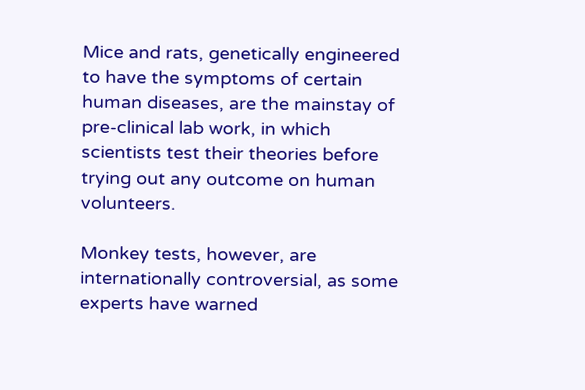Mice and rats, genetically engineered to have the symptoms of certain human diseases, are the mainstay of pre-clinical lab work, in which scientists test their theories before trying out any outcome on human volunteers.

Monkey tests, however, are internationally controversial, as some experts have warned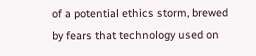of a potential ethics storm, brewed by fears that technology used on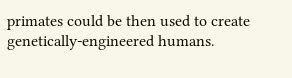primates could be then used to create genetically-engineered humans.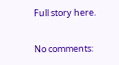Full story here.

No comments: